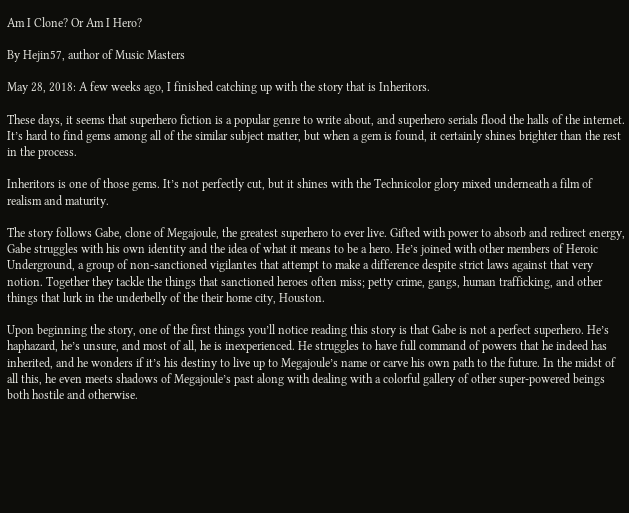Am I Clone? Or Am I Hero?

By Hejin57, author of Music Masters

May 28, 2018: A few weeks ago, I finished catching up with the story that is Inheritors.

These days, it seems that superhero fiction is a popular genre to write about, and superhero serials flood the halls of the internet. It’s hard to find gems among all of the similar subject matter, but when a gem is found, it certainly shines brighter than the rest in the process.

Inheritors is one of those gems. It’s not perfectly cut, but it shines with the Technicolor glory mixed underneath a film of realism and maturity.

The story follows Gabe, clone of Megajoule, the greatest superhero to ever live. Gifted with power to absorb and redirect energy, Gabe struggles with his own identity and the idea of what it means to be a hero. He’s joined with other members of Heroic Underground, a group of non-sanctioned vigilantes that attempt to make a difference despite strict laws against that very notion. Together they tackle the things that sanctioned heroes often miss; petty crime, gangs, human trafficking, and other things that lurk in the underbelly of the their home city, Houston.

Upon beginning the story, one of the first things you’ll notice reading this story is that Gabe is not a perfect superhero. He’s haphazard, he’s unsure, and most of all, he is inexperienced. He struggles to have full command of powers that he indeed has inherited, and he wonders if it’s his destiny to live up to Megajoule’s name or carve his own path to the future. In the midst of all this, he even meets shadows of Megajoule’s past along with dealing with a colorful gallery of other super-powered beings both hostile and otherwise.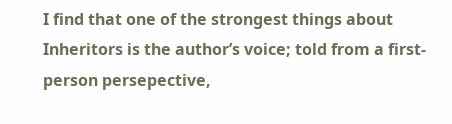I find that one of the strongest things about Inheritors is the author’s voice; told from a first-person persepective,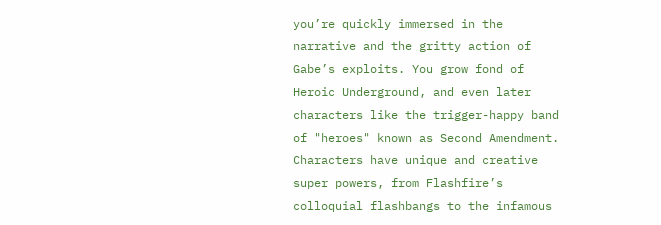you’re quickly immersed in the narrative and the gritty action of Gabe’s exploits. You grow fond of Heroic Underground, and even later characters like the trigger-happy band of "heroes" known as Second Amendment. Characters have unique and creative super powers, from Flashfire’s colloquial flashbangs to the infamous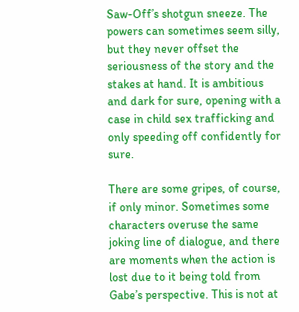Saw-Off’s shotgun sneeze. The powers can sometimes seem silly, but they never offset the seriousness of the story and the stakes at hand. It is ambitious and dark for sure, opening with a case in child sex trafficking and only speeding off confidently for sure.

There are some gripes, of course, if only minor. Sometimes some characters overuse the same joking line of dialogue, and there are moments when the action is lost due to it being told from Gabe’s perspective. This is not at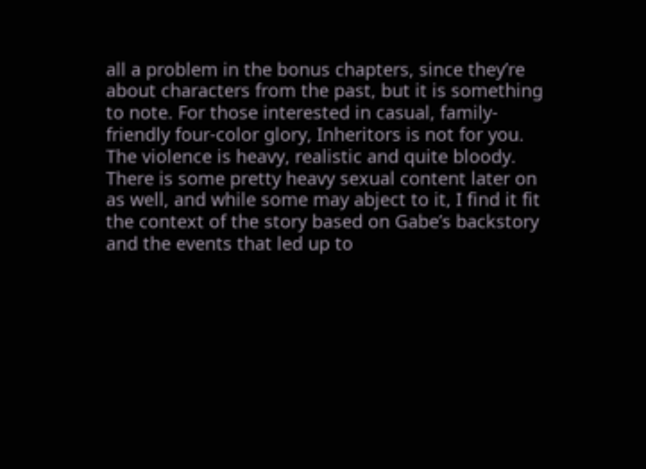all a problem in the bonus chapters, since they’re about characters from the past, but it is something to note. For those interested in casual, family-friendly four-color glory, Inheritors is not for you. The violence is heavy, realistic and quite bloody. There is some pretty heavy sexual content later on as well, and while some may abject to it, I find it fit the context of the story based on Gabe’s backstory and the events that led up to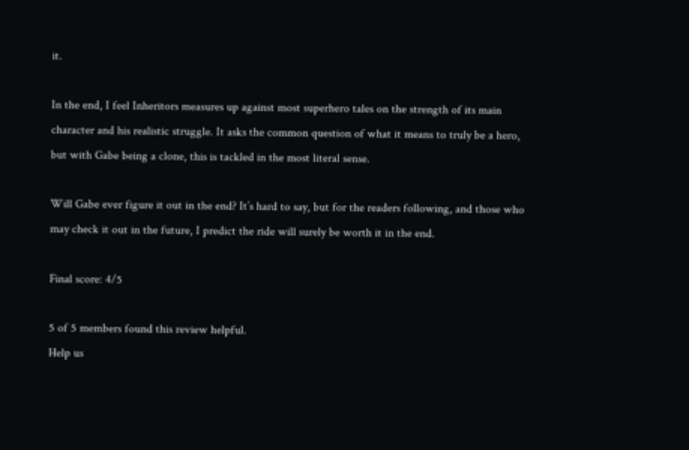it.

In the end, I feel Inheritors measures up against most superhero tales on the strength of its main character and his realistic struggle. It asks the common question of what it means to truly be a hero, but with Gabe being a clone, this is tackled in the most literal sense.

Will Gabe ever figure it out in the end? It’s hard to say, but for the readers following, and those who may check it out in the future, I predict the ride will surely be worth it in the end.

Final score: 4/5

5 of 5 members found this review helpful.
Help us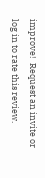improve!  Request an invite or log in to rate this review.